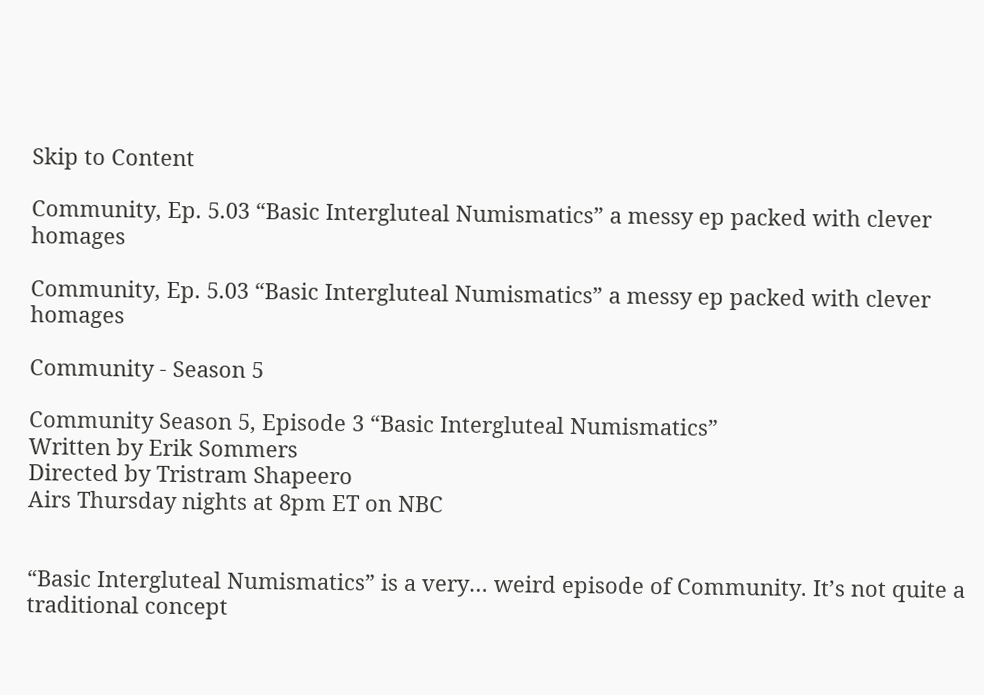Skip to Content

Community, Ep. 5.03 “Basic Intergluteal Numismatics” a messy ep packed with clever homages

Community, Ep. 5.03 “Basic Intergluteal Numismatics” a messy ep packed with clever homages

Community - Season 5

Community Season 5, Episode 3 “Basic Intergluteal Numismatics”
Written by Erik Sommers
Directed by Tristram Shapeero
Airs Thursday nights at 8pm ET on NBC


“Basic Intergluteal Numismatics” is a very… weird episode of Community. It’s not quite a traditional concept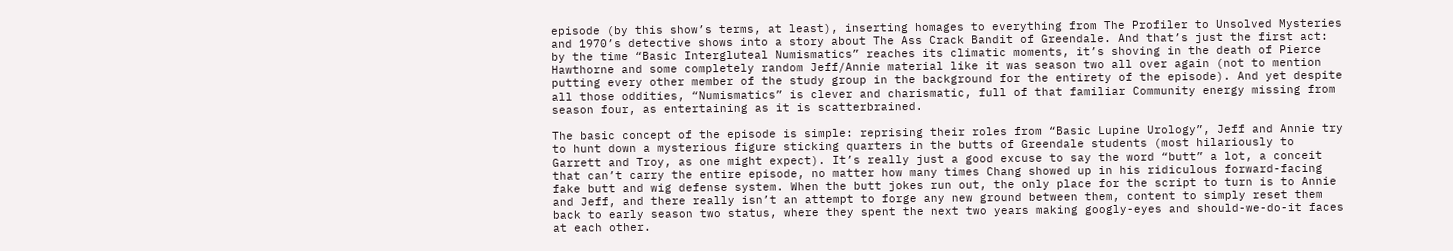episode (by this show’s terms, at least), inserting homages to everything from The Profiler to Unsolved Mysteries and 1970’s detective shows into a story about The Ass Crack Bandit of Greendale. And that’s just the first act: by the time “Basic Intergluteal Numismatics” reaches its climatic moments, it’s shoving in the death of Pierce Hawthorne and some completely random Jeff/Annie material like it was season two all over again (not to mention putting every other member of the study group in the background for the entirety of the episode). And yet despite all those oddities, “Numismatics” is clever and charismatic, full of that familiar Community energy missing from season four, as entertaining as it is scatterbrained.

The basic concept of the episode is simple: reprising their roles from “Basic Lupine Urology”, Jeff and Annie try to hunt down a mysterious figure sticking quarters in the butts of Greendale students (most hilariously to Garrett and Troy, as one might expect). It’s really just a good excuse to say the word “butt” a lot, a conceit that can’t carry the entire episode, no matter how many times Chang showed up in his ridiculous forward-facing fake butt and wig defense system. When the butt jokes run out, the only place for the script to turn is to Annie and Jeff, and there really isn’t an attempt to forge any new ground between them, content to simply reset them back to early season two status, where they spent the next two years making googly-eyes and should-we-do-it faces at each other.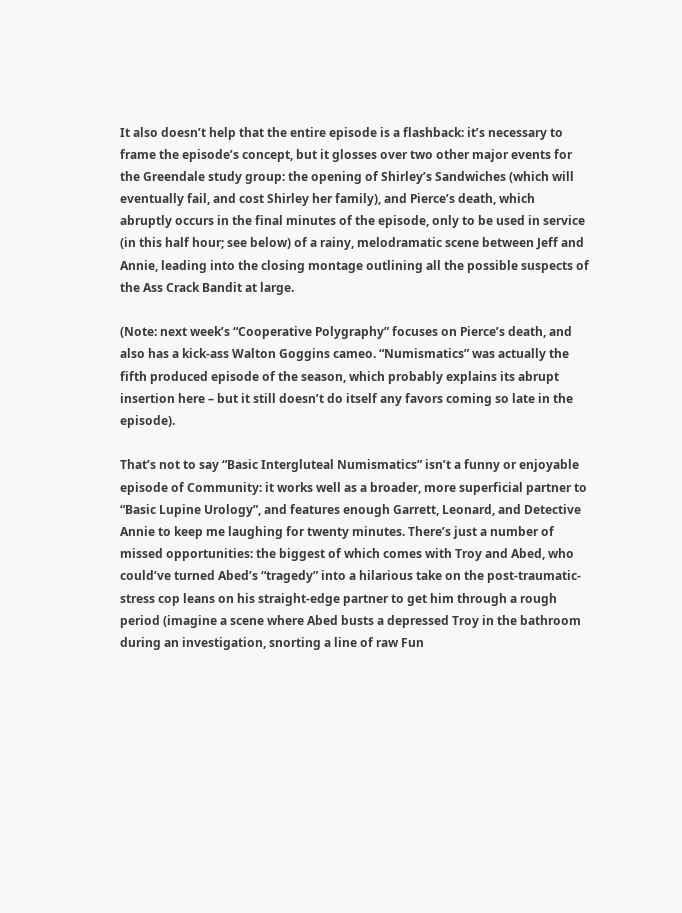It also doesn’t help that the entire episode is a flashback: it’s necessary to frame the episode’s concept, but it glosses over two other major events for the Greendale study group: the opening of Shirley’s Sandwiches (which will eventually fail, and cost Shirley her family), and Pierce’s death, which abruptly occurs in the final minutes of the episode, only to be used in service (in this half hour; see below) of a rainy, melodramatic scene between Jeff and Annie, leading into the closing montage outlining all the possible suspects of the Ass Crack Bandit at large.

(Note: next week’s “Cooperative Polygraphy” focuses on Pierce’s death, and also has a kick-ass Walton Goggins cameo. “Numismatics” was actually the fifth produced episode of the season, which probably explains its abrupt insertion here – but it still doesn’t do itself any favors coming so late in the episode).

That’s not to say “Basic Intergluteal Numismatics” isn’t a funny or enjoyable episode of Community: it works well as a broader, more superficial partner to “Basic Lupine Urology”, and features enough Garrett, Leonard, and Detective Annie to keep me laughing for twenty minutes. There’s just a number of missed opportunities: the biggest of which comes with Troy and Abed, who could’ve turned Abed’s “tragedy” into a hilarious take on the post-traumatic-stress cop leans on his straight-edge partner to get him through a rough period (imagine a scene where Abed busts a depressed Troy in the bathroom during an investigation, snorting a line of raw Fun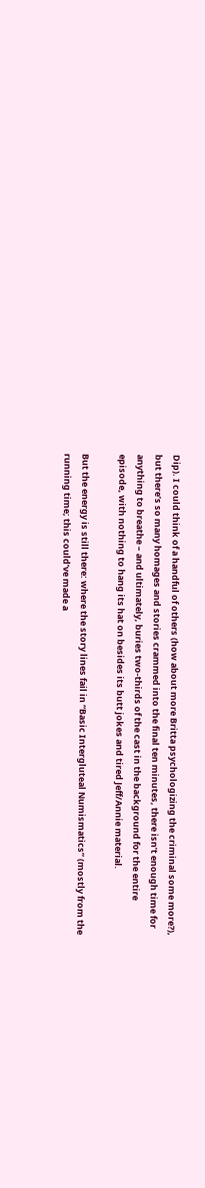Dip). I could think of a handful of others (how about more Britta psychologizing the criminal some more?), but there’s so many homages and stories crammed into the final ten minutes, there isn’t enough time for anything to breathe – and ultimately, buries two-thirds of the cast in the background for the entire episode, with nothing to hang its hat on besides its butt jokes and tired Jeff/Annie material.

But the energy is still there: where the story lines fail in “Basic Intergluteal Numismatics” (mostly from the running time; this could’ve made a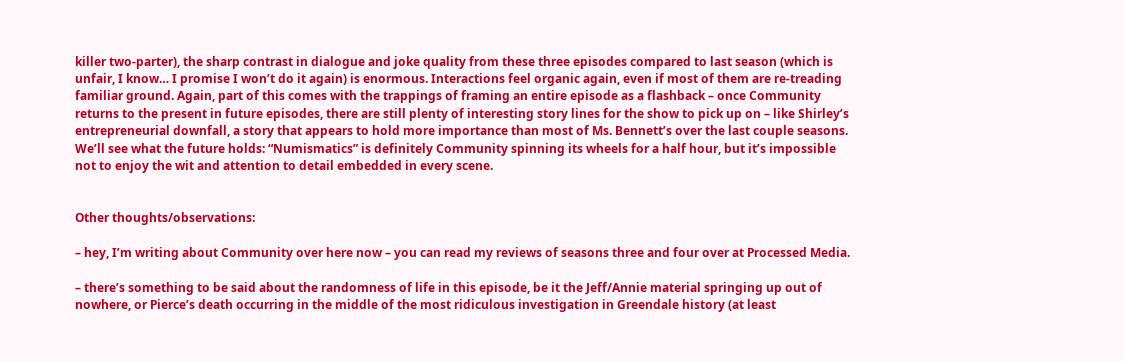killer two-parter), the sharp contrast in dialogue and joke quality from these three episodes compared to last season (which is unfair, I know… I promise I won’t do it again) is enormous. Interactions feel organic again, even if most of them are re-treading familiar ground. Again, part of this comes with the trappings of framing an entire episode as a flashback – once Community returns to the present in future episodes, there are still plenty of interesting story lines for the show to pick up on – like Shirley’s entrepreneurial downfall, a story that appears to hold more importance than most of Ms. Bennett’s over the last couple seasons. We’ll see what the future holds: “Numismatics” is definitely Community spinning its wheels for a half hour, but it’s impossible not to enjoy the wit and attention to detail embedded in every scene.


Other thoughts/observations:

– hey, I’m writing about Community over here now – you can read my reviews of seasons three and four over at Processed Media.

– there’s something to be said about the randomness of life in this episode, be it the Jeff/Annie material springing up out of nowhere, or Pierce’s death occurring in the middle of the most ridiculous investigation in Greendale history (at least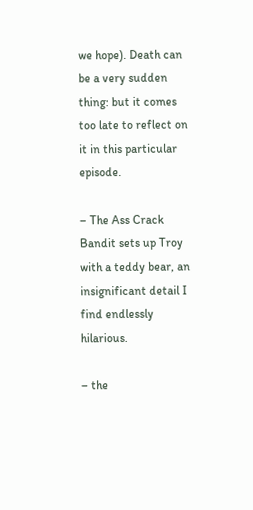we hope). Death can be a very sudden thing: but it comes too late to reflect on it in this particular episode.

– The Ass Crack Bandit sets up Troy with a teddy bear, an insignificant detail I find endlessly hilarious.

– the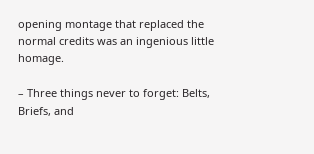opening montage that replaced the normal credits was an ingenious little homage.

– Three things never to forget: Belts, Briefs, and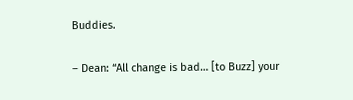Buddies.

– Dean: “All change is bad… [to Buzz] your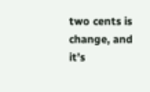two cents is change, and it’s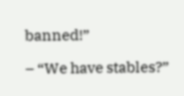banned!”

– “We have stables?”